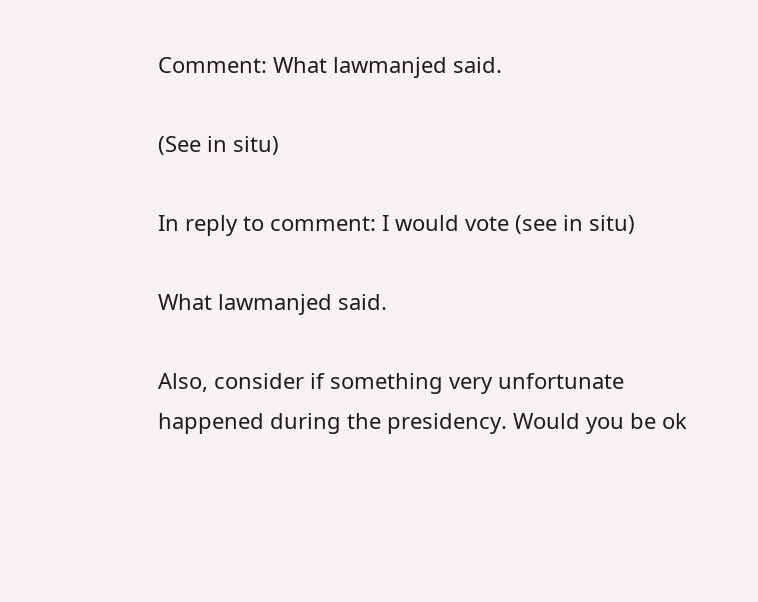Comment: What lawmanjed said.

(See in situ)

In reply to comment: I would vote (see in situ)

What lawmanjed said.

Also, consider if something very unfortunate happened during the presidency. Would you be ok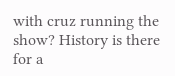with cruz running the show? History is there for a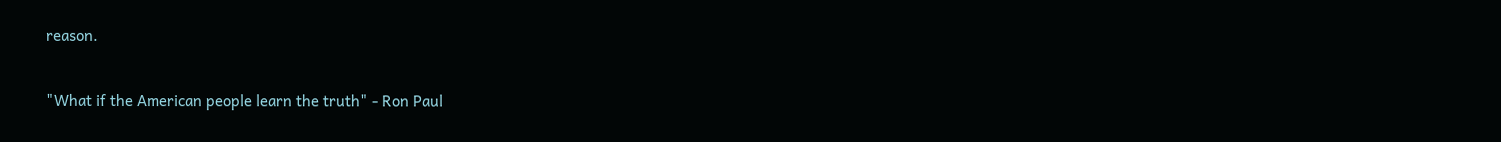reason.

"What if the American people learn the truth" - Ron Paul